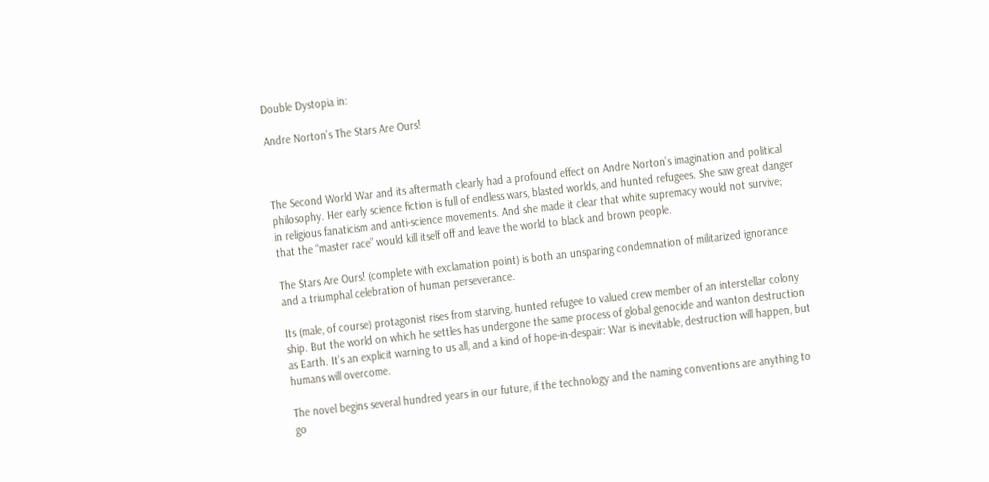Double Dystopia in:

Andre Norton’s The Stars Are Ours!



The Second World War and its aftermath clearly had a profound effect on Andre Norton’s imagination and political philosophy. Her early science fiction is full of endless wars, blasted worlds, and hunted refugees. She saw great danger in religious fanaticism and anti-science movements. And she made it clear that white supremacy would not survive; that the “master race” would kill itself off and leave the world to black and brown people.

The Stars Are Ours! (complete with exclamation point) is both an unsparing condemnation of militarized ignorance and a triumphal celebration of human perseverance.

Its (male, of course) protagonist rises from starving, hunted refugee to valued crew member of an interstellar colony ship. But the world on which he settles has undergone the same process of global genocide and wanton destruction as Earth. It’s an explicit warning to us all, and a kind of hope-in-despair: War is inevitable, destruction will happen, but humans will overcome.

The novel begins several hundred years in our future, if the technology and the naming conventions are anything to go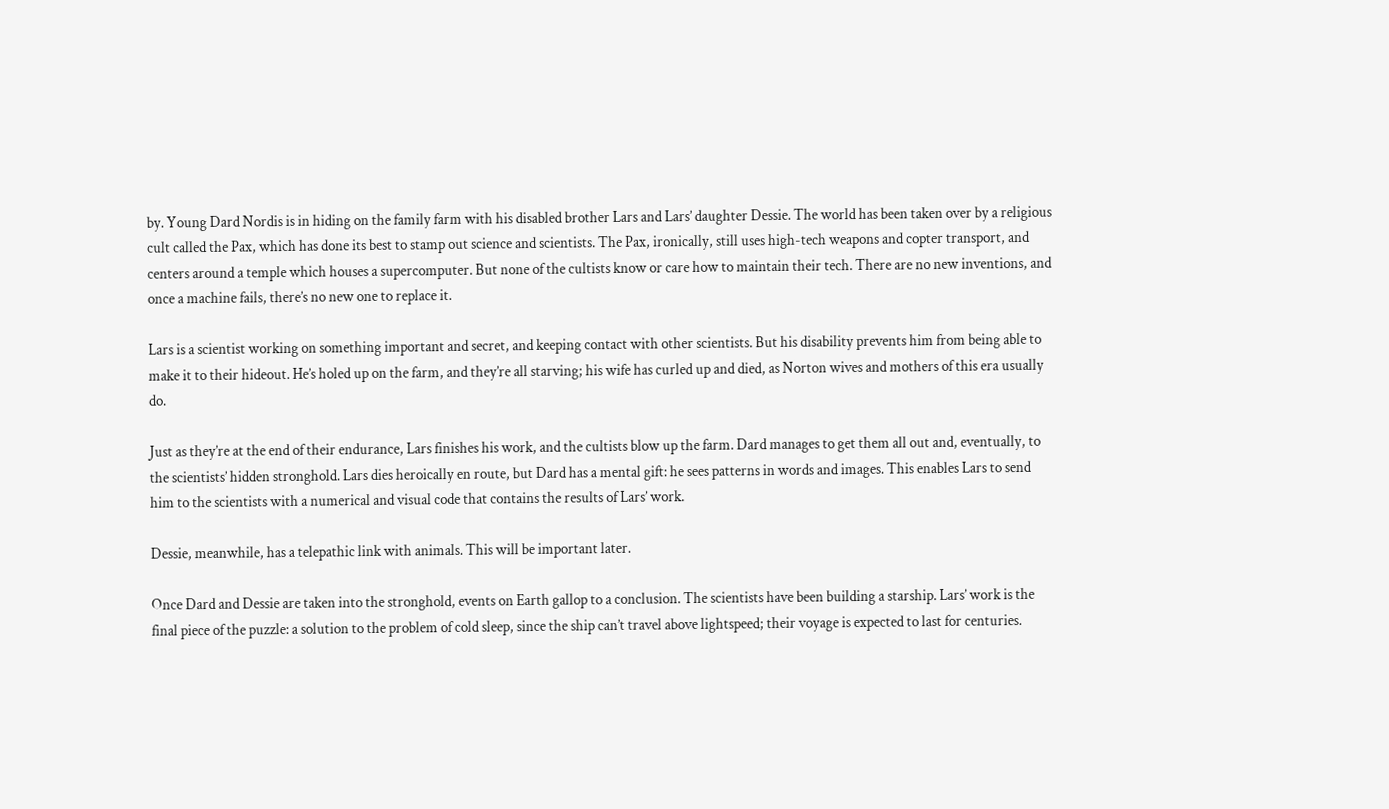by. Young Dard Nordis is in hiding on the family farm with his disabled brother Lars and Lars’ daughter Dessie. The world has been taken over by a religious cult called the Pax, which has done its best to stamp out science and scientists. The Pax, ironically, still uses high-tech weapons and copter transport, and centers around a temple which houses a supercomputer. But none of the cultists know or care how to maintain their tech. There are no new inventions, and once a machine fails, there’s no new one to replace it.

Lars is a scientist working on something important and secret, and keeping contact with other scientists. But his disability prevents him from being able to make it to their hideout. He’s holed up on the farm, and they’re all starving; his wife has curled up and died, as Norton wives and mothers of this era usually do.

Just as they’re at the end of their endurance, Lars finishes his work, and the cultists blow up the farm. Dard manages to get them all out and, eventually, to the scientists’ hidden stronghold. Lars dies heroically en route, but Dard has a mental gift: he sees patterns in words and images. This enables Lars to send him to the scientists with a numerical and visual code that contains the results of Lars’ work.

Dessie, meanwhile, has a telepathic link with animals. This will be important later.

Once Dard and Dessie are taken into the stronghold, events on Earth gallop to a conclusion. The scientists have been building a starship. Lars’ work is the final piece of the puzzle: a solution to the problem of cold sleep, since the ship can’t travel above lightspeed; their voyage is expected to last for centuries.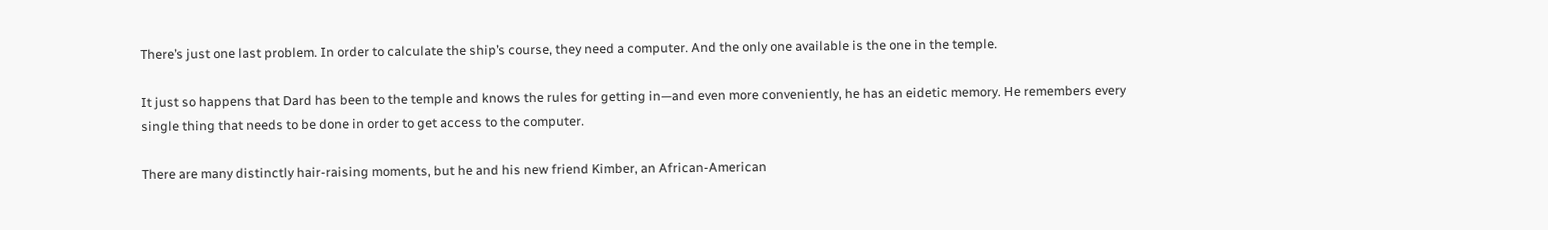There’s just one last problem. In order to calculate the ship’s course, they need a computer. And the only one available is the one in the temple.

It just so happens that Dard has been to the temple and knows the rules for getting in—and even more conveniently, he has an eidetic memory. He remembers every single thing that needs to be done in order to get access to the computer.

There are many distinctly hair-raising moments, but he and his new friend Kimber, an African-American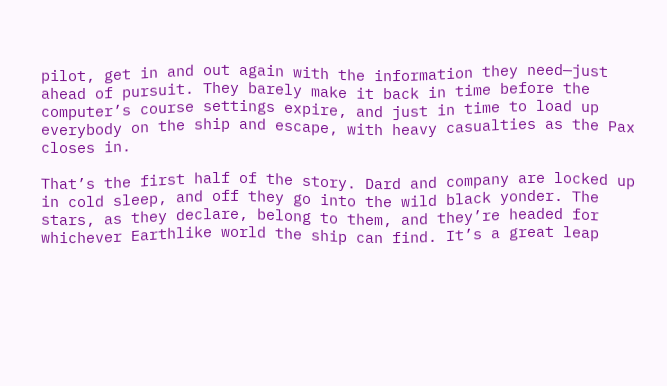pilot, get in and out again with the information they need—just ahead of pursuit. They barely make it back in time before the computer’s course settings expire, and just in time to load up everybody on the ship and escape, with heavy casualties as the Pax closes in.

That’s the first half of the story. Dard and company are locked up in cold sleep, and off they go into the wild black yonder. The stars, as they declare, belong to them, and they’re headed for whichever Earthlike world the ship can find. It’s a great leap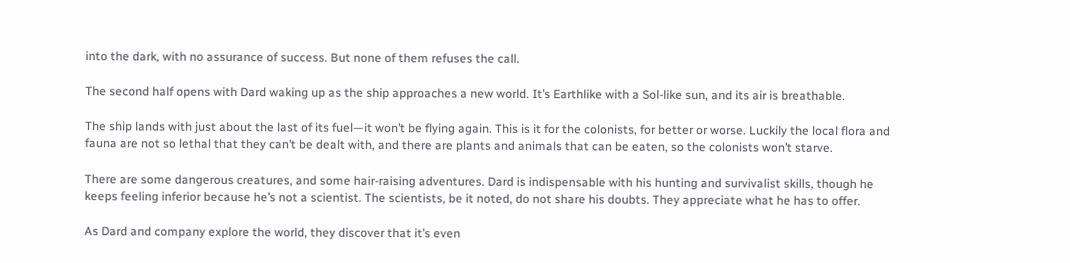into the dark, with no assurance of success. But none of them refuses the call.

The second half opens with Dard waking up as the ship approaches a new world. It’s Earthlike with a Sol-like sun, and its air is breathable.

The ship lands with just about the last of its fuel—it won’t be flying again. This is it for the colonists, for better or worse. Luckily the local flora and fauna are not so lethal that they can’t be dealt with, and there are plants and animals that can be eaten, so the colonists won’t starve.

There are some dangerous creatures, and some hair-raising adventures. Dard is indispensable with his hunting and survivalist skills, though he keeps feeling inferior because he’s not a scientist. The scientists, be it noted, do not share his doubts. They appreciate what he has to offer.

As Dard and company explore the world, they discover that it’s even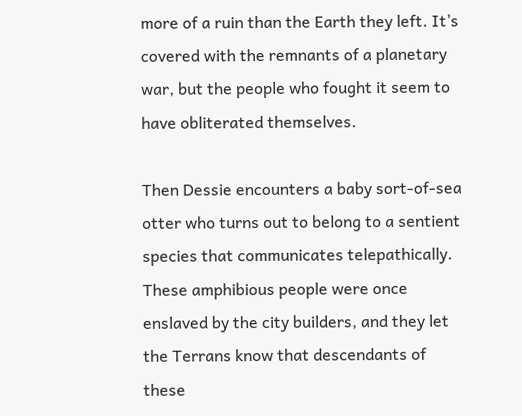more of a ruin than the Earth they left. It’s covered with the remnants of a planetary war, but the people who fought it seem to have obliterated themselves.

Then Dessie encounters a baby sort-of-sea otter who turns out to belong to a sentient species that communicates telepathically. These amphibious people were once enslaved by the city builders, and they let the Terrans know that descendants of these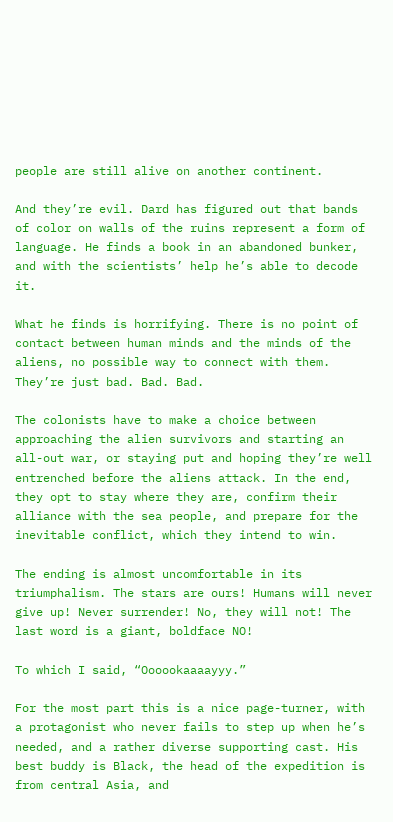people are still alive on another continent.

And they’re evil. Dard has figured out that bands of color on walls of the ruins represent a form of language. He finds a book in an abandoned bunker, and with the scientists’ help he’s able to decode it.

What he finds is horrifying. There is no point of contact between human minds and the minds of the aliens, no possible way to connect with them. They’re just bad. Bad. Bad.

The colonists have to make a choice between approaching the alien survivors and starting an all-out war, or staying put and hoping they’re well entrenched before the aliens attack. In the end, they opt to stay where they are, confirm their alliance with the sea people, and prepare for the inevitable conflict, which they intend to win.

The ending is almost uncomfortable in its triumphalism. The stars are ours! Humans will never give up! Never surrender! No, they will not! The last word is a giant, boldface NO!

To which I said, “Oooookaaaayyy.”

For the most part this is a nice page-turner, with a protagonist who never fails to step up when he’s needed, and a rather diverse supporting cast. His best buddy is Black, the head of the expedition is from central Asia, and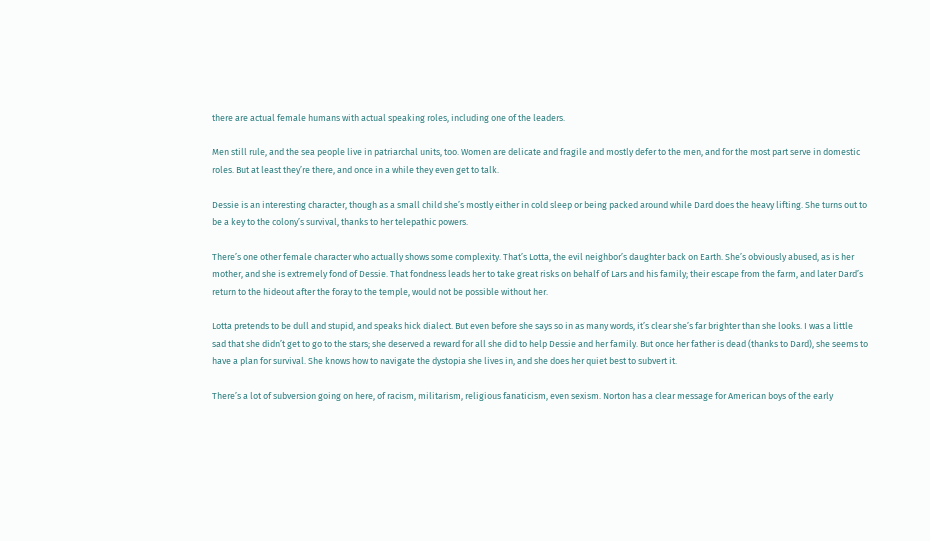there are actual female humans with actual speaking roles, including one of the leaders.

Men still rule, and the sea people live in patriarchal units, too. Women are delicate and fragile and mostly defer to the men, and for the most part serve in domestic roles. But at least they’re there, and once in a while they even get to talk.

Dessie is an interesting character, though as a small child she’s mostly either in cold sleep or being packed around while Dard does the heavy lifting. She turns out to be a key to the colony’s survival, thanks to her telepathic powers.

There’s one other female character who actually shows some complexity. That’s Lotta, the evil neighbor’s daughter back on Earth. She’s obviously abused, as is her mother, and she is extremely fond of Dessie. That fondness leads her to take great risks on behalf of Lars and his family; their escape from the farm, and later Dard’s return to the hideout after the foray to the temple, would not be possible without her.

Lotta pretends to be dull and stupid, and speaks hick dialect. But even before she says so in as many words, it’s clear she’s far brighter than she looks. I was a little sad that she didn’t get to go to the stars; she deserved a reward for all she did to help Dessie and her family. But once her father is dead (thanks to Dard), she seems to have a plan for survival. She knows how to navigate the dystopia she lives in, and she does her quiet best to subvert it.

There’s a lot of subversion going on here, of racism, militarism, religious fanaticism, even sexism. Norton has a clear message for American boys of the early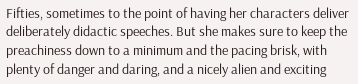Fifties, sometimes to the point of having her characters deliver deliberately didactic speeches. But she makes sure to keep the preachiness down to a minimum and the pacing brisk, with plenty of danger and daring, and a nicely alien and exciting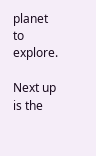planet to explore.

Next up is the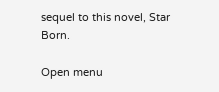sequel to this novel, Star Born.

Open menu